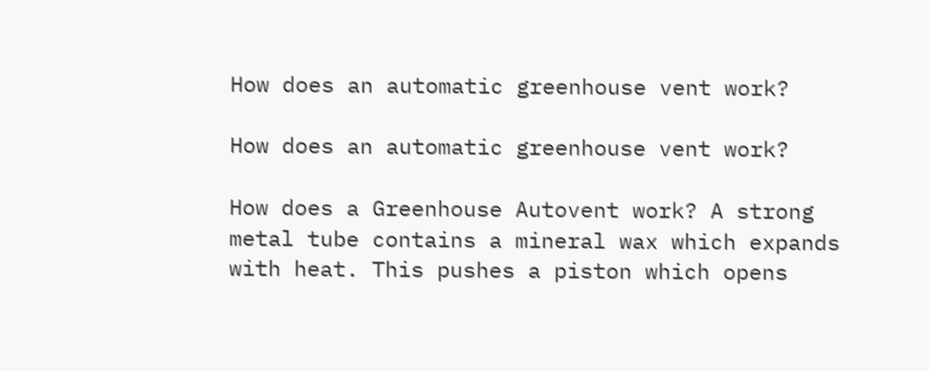How does an automatic greenhouse vent work?

How does an automatic greenhouse vent work?

How does a Greenhouse Autovent work? A strong metal tube contains a mineral wax which expands with heat. This pushes a piston which opens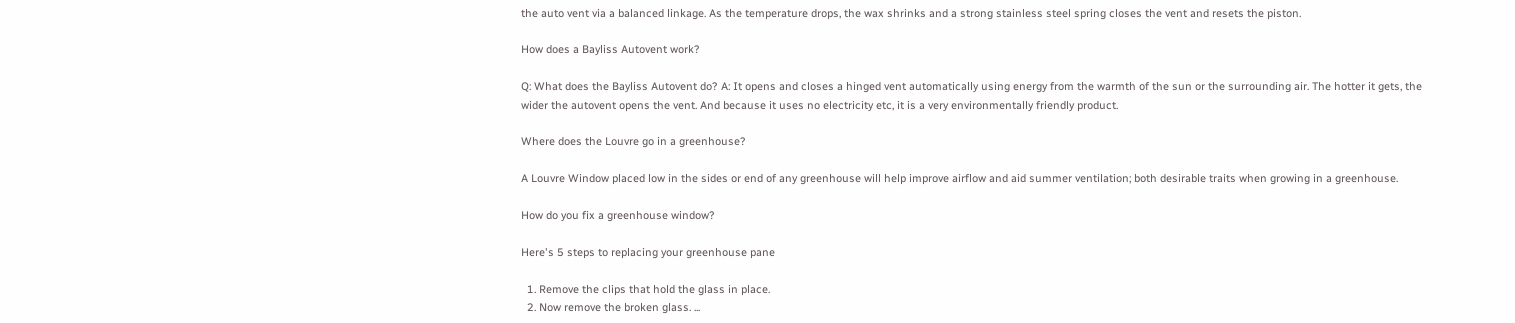the auto vent via a balanced linkage. As the temperature drops, the wax shrinks and a strong stainless steel spring closes the vent and resets the piston.

How does a Bayliss Autovent work?

Q: What does the Bayliss Autovent do? A: It opens and closes a hinged vent automatically using energy from the warmth of the sun or the surrounding air. The hotter it gets, the wider the autovent opens the vent. And because it uses no electricity etc, it is a very environmentally friendly product.

Where does the Louvre go in a greenhouse?

A Louvre Window placed low in the sides or end of any greenhouse will help improve airflow and aid summer ventilation; both desirable traits when growing in a greenhouse.

How do you fix a greenhouse window?

Here's 5 steps to replacing your greenhouse pane

  1. Remove the clips that hold the glass in place.
  2. Now remove the broken glass. ...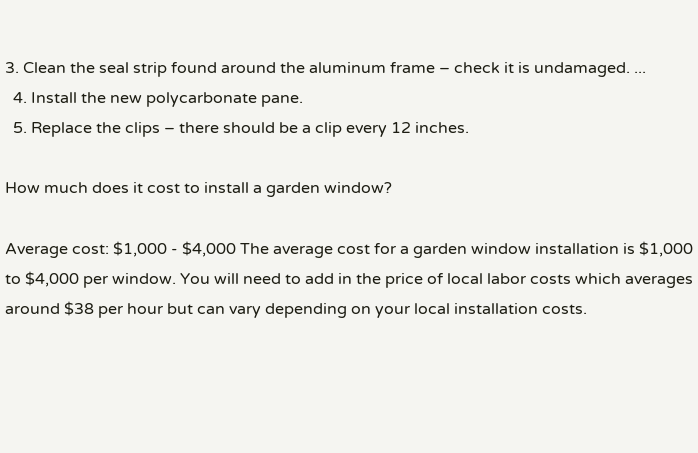3. Clean the seal strip found around the aluminum frame – check it is undamaged. ...
  4. Install the new polycarbonate pane.
  5. Replace the clips – there should be a clip every 12 inches.

How much does it cost to install a garden window?

Average cost: $1,000 - $4,000 The average cost for a garden window installation is $1,000 to $4,000 per window. You will need to add in the price of local labor costs which averages around $38 per hour but can vary depending on your local installation costs.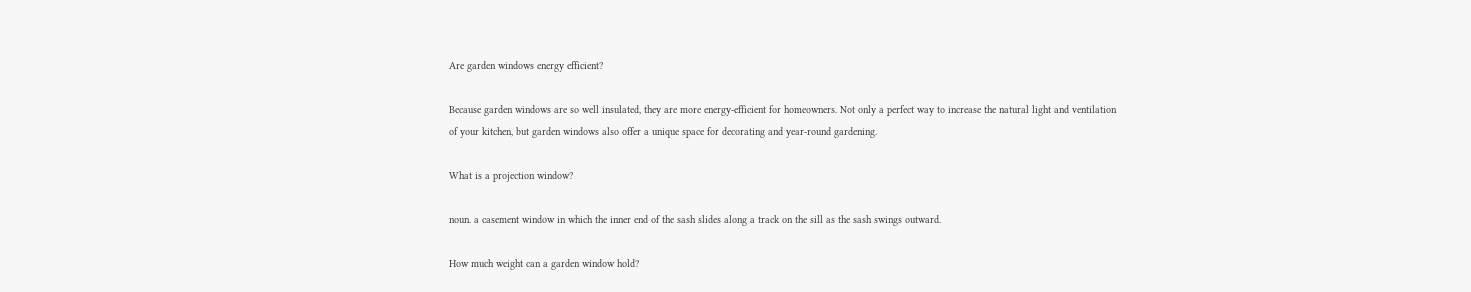Are garden windows energy efficient?

Because garden windows are so well insulated, they are more energy-efficient for homeowners. Not only a perfect way to increase the natural light and ventilation of your kitchen, but garden windows also offer a unique space for decorating and year-round gardening.

What is a projection window?

noun. a casement window in which the inner end of the sash slides along a track on the sill as the sash swings outward.

How much weight can a garden window hold?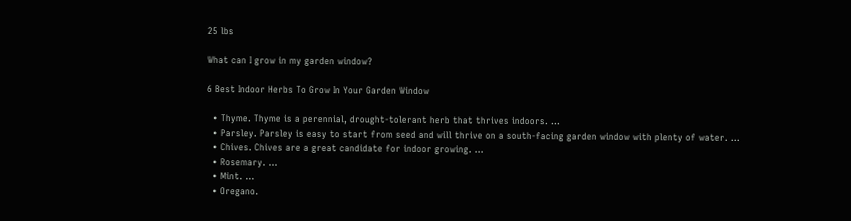25 lbs

What can I grow in my garden window?

6 Best Indoor Herbs To Grow In Your Garden Window

  • Thyme. Thyme is a perennial, drought-tolerant herb that thrives indoors. ...
  • Parsley. Parsley is easy to start from seed and will thrive on a south-facing garden window with plenty of water. ...
  • Chives. Chives are a great candidate for indoor growing. ...
  • Rosemary. ...
  • Mint. ...
  • Oregano.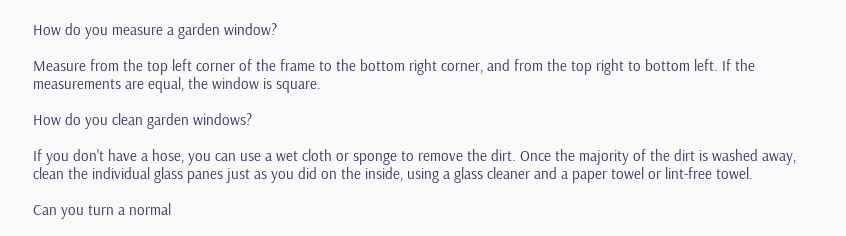How do you measure a garden window?

Measure from the top left corner of the frame to the bottom right corner, and from the top right to bottom left. If the measurements are equal, the window is square.

How do you clean garden windows?

If you don't have a hose, you can use a wet cloth or sponge to remove the dirt. Once the majority of the dirt is washed away, clean the individual glass panes just as you did on the inside, using a glass cleaner and a paper towel or lint-free towel.

Can you turn a normal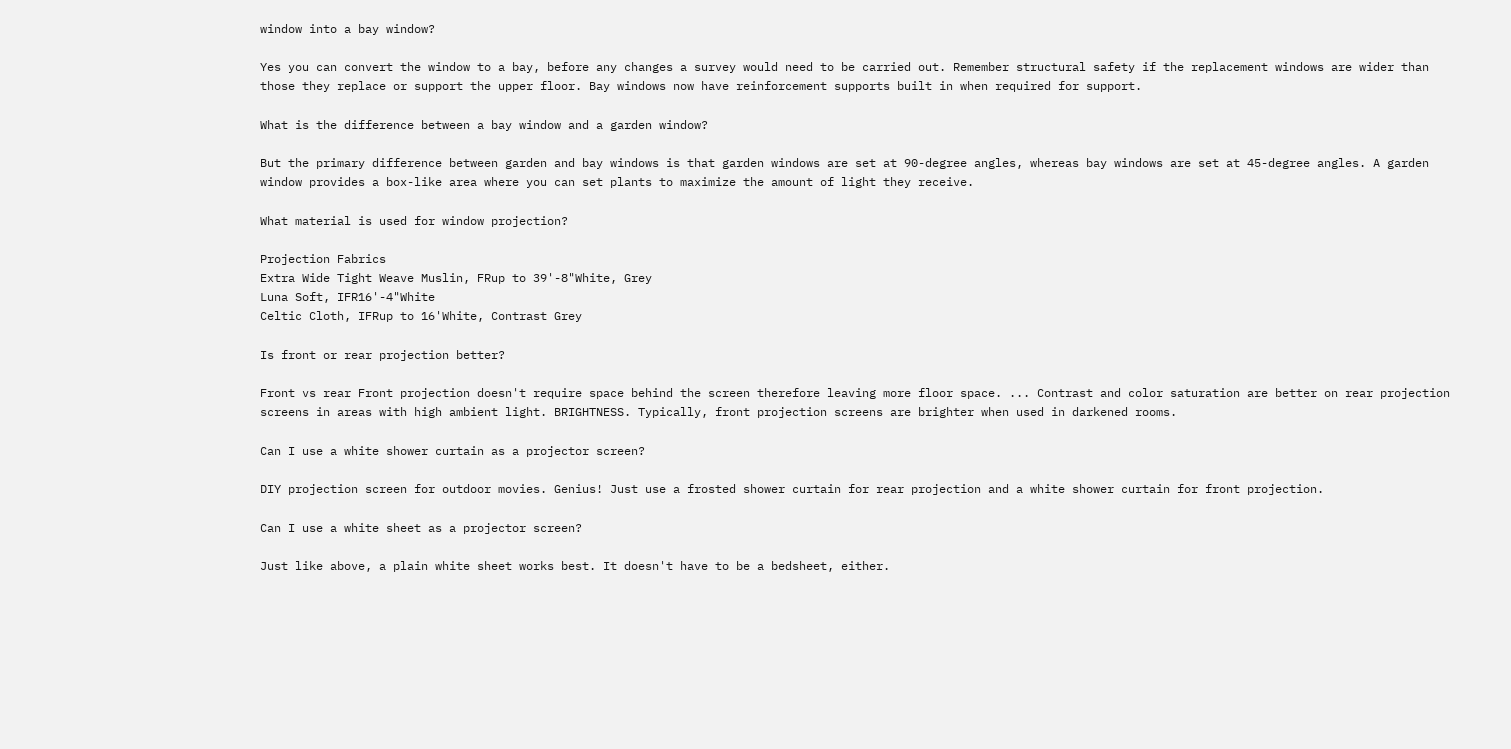window into a bay window?

Yes you can convert the window to a bay, before any changes a survey would need to be carried out. Remember structural safety if the replacement windows are wider than those they replace or support the upper floor. Bay windows now have reinforcement supports built in when required for support.

What is the difference between a bay window and a garden window?

But the primary difference between garden and bay windows is that garden windows are set at 90-degree angles, whereas bay windows are set at 45-degree angles. A garden window provides a box-like area where you can set plants to maximize the amount of light they receive.

What material is used for window projection?

Projection Fabrics
Extra Wide Tight Weave Muslin, FRup to 39'-8"White, Grey
Luna Soft, IFR16'-4"White
Celtic Cloth, IFRup to 16'White, Contrast Grey

Is front or rear projection better?

Front vs rear Front projection doesn't require space behind the screen therefore leaving more floor space. ... Contrast and color saturation are better on rear projection screens in areas with high ambient light. BRIGHTNESS. Typically, front projection screens are brighter when used in darkened rooms.

Can I use a white shower curtain as a projector screen?

DIY projection screen for outdoor movies. Genius! Just use a frosted shower curtain for rear projection and a white shower curtain for front projection.

Can I use a white sheet as a projector screen?

Just like above, a plain white sheet works best. It doesn't have to be a bedsheet, either.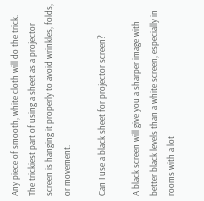Any piece of smooth, white cloth will do the trick. The trickiest part of using a sheet as a projector screen is hanging it properly to avoid wrinkles, folds, or movement.

Can I use a black sheet for projector screen?

A black screen will give you a sharper image with better black levels than a white screen, especially in rooms with a lot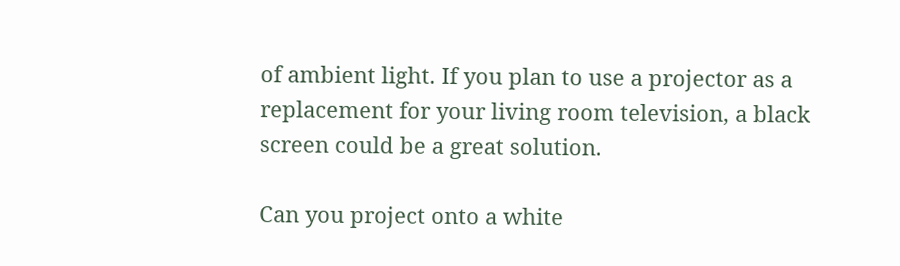of ambient light. If you plan to use a projector as a replacement for your living room television, a black screen could be a great solution.

Can you project onto a white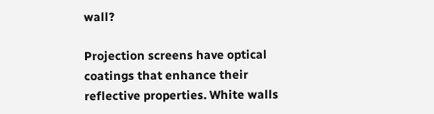wall?

Projection screens have optical coatings that enhance their reflective properties. White walls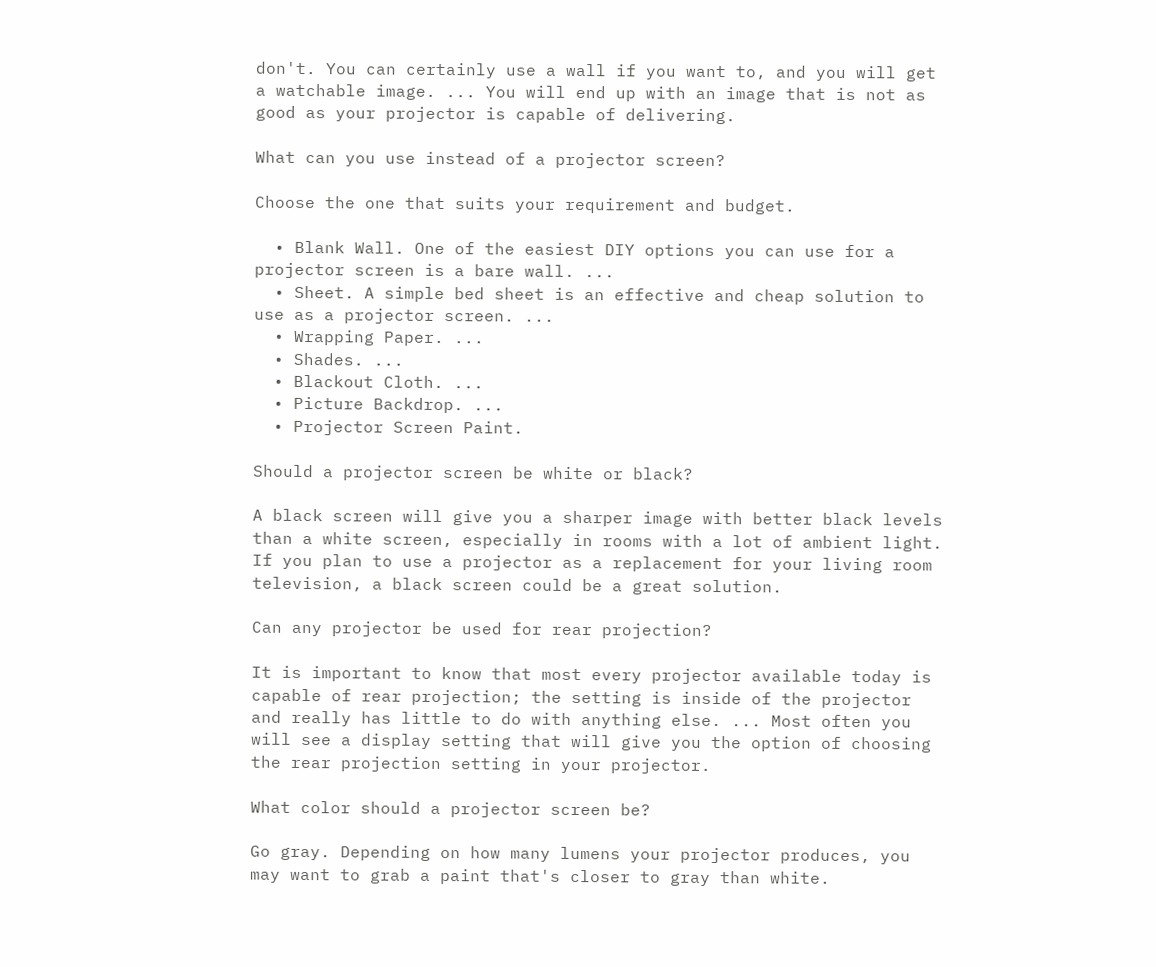don't. You can certainly use a wall if you want to, and you will get a watchable image. ... You will end up with an image that is not as good as your projector is capable of delivering.

What can you use instead of a projector screen?

Choose the one that suits your requirement and budget.

  • Blank Wall. One of the easiest DIY options you can use for a projector screen is a bare wall. ...
  • Sheet. A simple bed sheet is an effective and cheap solution to use as a projector screen. ...
  • Wrapping Paper. ...
  • Shades. ...
  • Blackout Cloth. ...
  • Picture Backdrop. ...
  • Projector Screen Paint.

Should a projector screen be white or black?

A black screen will give you a sharper image with better black levels than a white screen, especially in rooms with a lot of ambient light. If you plan to use a projector as a replacement for your living room television, a black screen could be a great solution.

Can any projector be used for rear projection?

It is important to know that most every projector available today is capable of rear projection; the setting is inside of the projector and really has little to do with anything else. ... Most often you will see a display setting that will give you the option of choosing the rear projection setting in your projector.

What color should a projector screen be?

Go gray. Depending on how many lumens your projector produces, you may want to grab a paint that's closer to gray than white.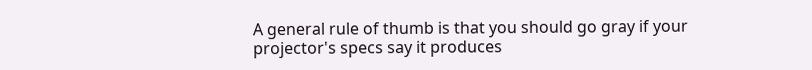A general rule of thumb is that you should go gray if your projector's specs say it produces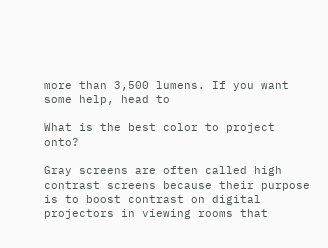more than 3,500 lumens. If you want some help, head to

What is the best color to project onto?

Gray screens are often called high contrast screens because their purpose is to boost contrast on digital projectors in viewing rooms that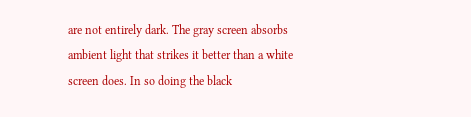are not entirely dark. The gray screen absorbs ambient light that strikes it better than a white screen does. In so doing the black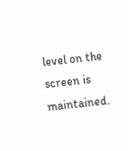level on the screen is maintained.